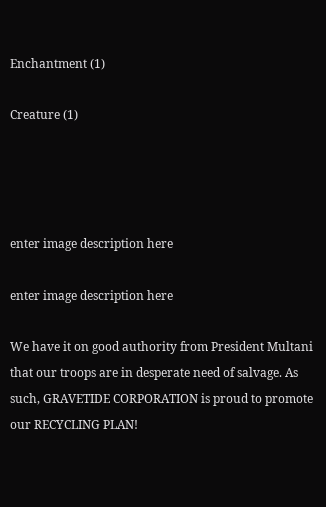Enchantment (1)

Creature (1)




enter image description here

enter image description here

We have it on good authority from President Multani that our troops are in desperate need of salvage. As such, GRAVETIDE CORPORATION is proud to promote our RECYCLING PLAN!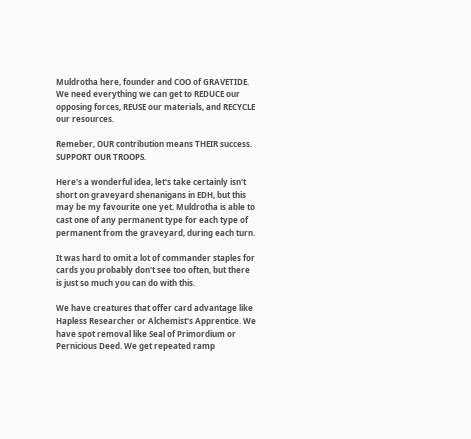Muldrotha here, founder and COO of GRAVETIDE. We need everything we can get to REDUCE our opposing forces, REUSE our materials, and RECYCLE our resources.

Remeber, OUR contribution means THEIR success. SUPPORT OUR TROOPS.

Here's a wonderful idea, let's take certainly isn't short on graveyard shenanigans in EDH, but this may be my favourite one yet. Muldrotha is able to cast one of any permanent type for each type of permanent from the graveyard, during each turn.

It was hard to omit a lot of commander staples for cards you probably don't see too often, but there is just so much you can do with this.

We have creatures that offer card advantage like Hapless Researcher or Alchemist's Apprentice. We have spot removal like Seal of Primordium or Pernicious Deed. We get repeated ramp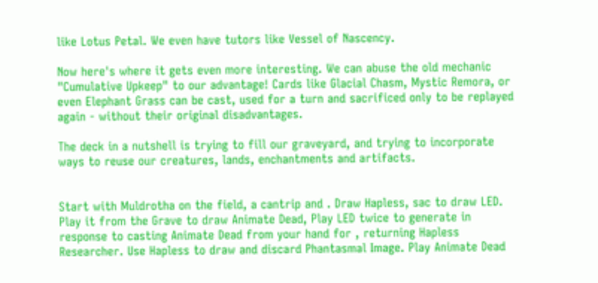like Lotus Petal. We even have tutors like Vessel of Nascency.

Now here's where it gets even more interesting. We can abuse the old mechanic "Cumulative Upkeep" to our advantage! Cards like Glacial Chasm, Mystic Remora, or even Elephant Grass can be cast, used for a turn and sacrificed only to be replayed again - without their original disadvantages.

The deck in a nutshell is trying to fill our graveyard, and trying to incorporate ways to reuse our creatures, lands, enchantments and artifacts.


Start with Muldrotha on the field, a cantrip and . Draw Hapless, sac to draw LED. Play it from the Grave to draw Animate Dead, Play LED twice to generate in response to casting Animate Dead from your hand for , returning Hapless Researcher. Use Hapless to draw and discard Phantasmal Image. Play Animate Dead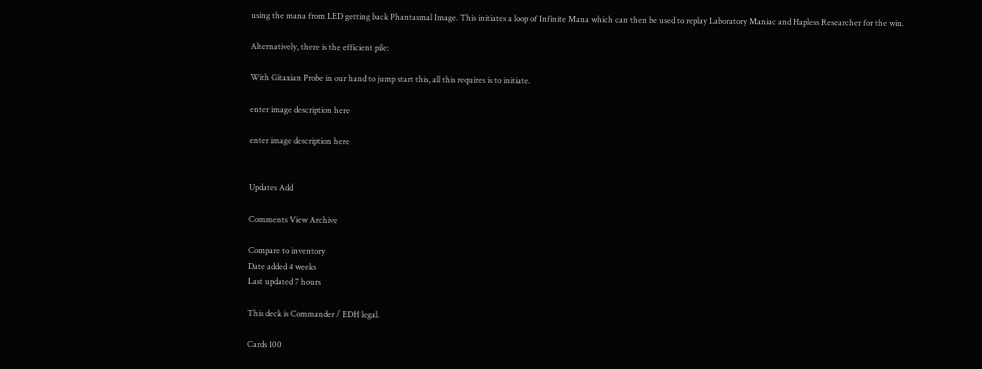using the mana from LED getting back Phantasmal Image. This initiates a loop of Infinite Mana which can then be used to replay Laboratory Maniac and Hapless Researcher for the win.

Alternatively, there is the efficient pile:

With Gitaxian Probe in our hand to jump start this, all this requires is to initiate.

enter image description here

enter image description here


Updates Add

Comments View Archive

Compare to inventory
Date added 4 weeks
Last updated 7 hours

This deck is Commander / EDH legal.

Cards 100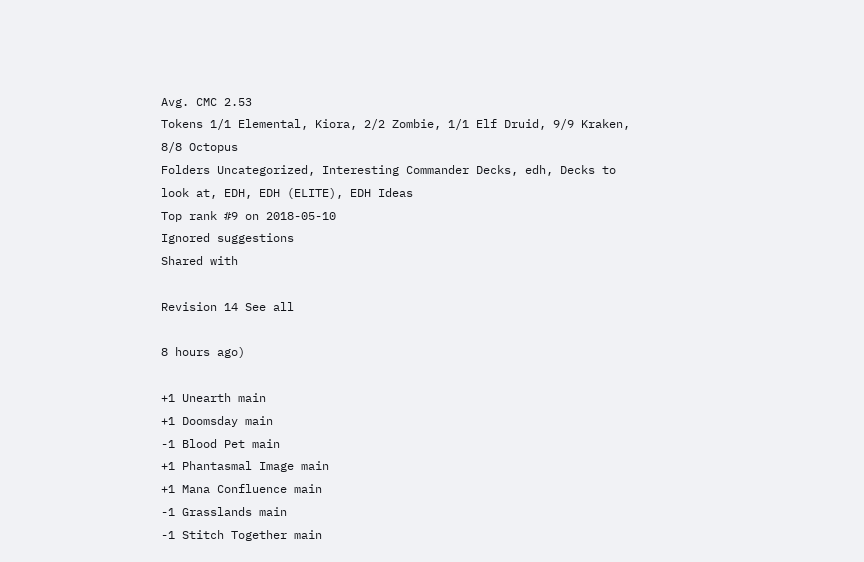Avg. CMC 2.53
Tokens 1/1 Elemental, Kiora, 2/2 Zombie, 1/1 Elf Druid, 9/9 Kraken, 8/8 Octopus
Folders Uncategorized, Interesting Commander Decks, edh, Decks to look at, EDH, EDH (ELITE), EDH Ideas
Top rank #9 on 2018-05-10
Ignored suggestions
Shared with

Revision 14 See all

8 hours ago)

+1 Unearth main
+1 Doomsday main
-1 Blood Pet main
+1 Phantasmal Image main
+1 Mana Confluence main
-1 Grasslands main
-1 Stitch Together main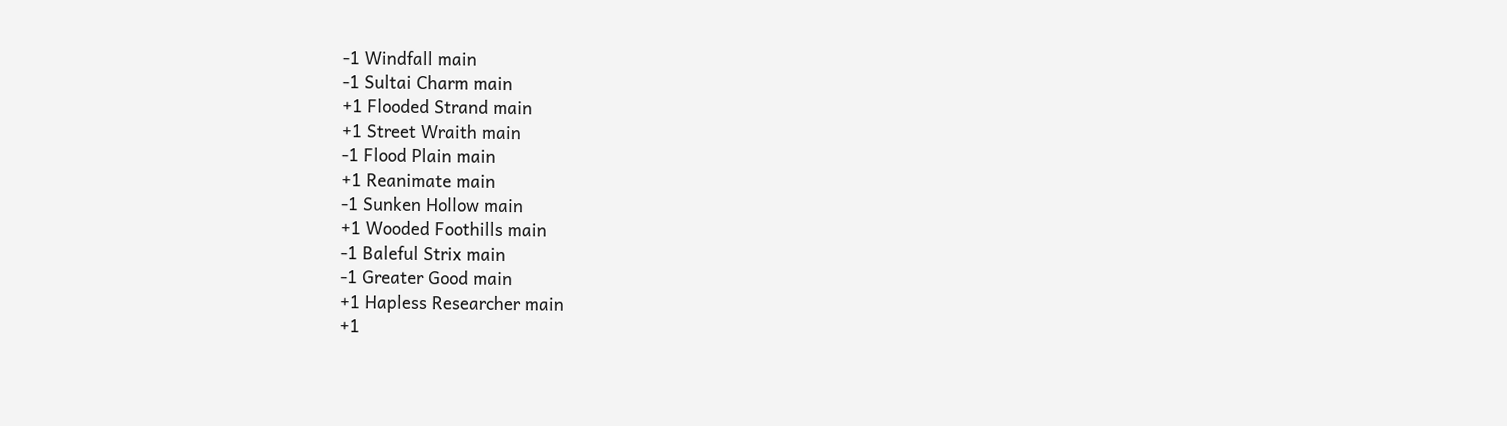-1 Windfall main
-1 Sultai Charm main
+1 Flooded Strand main
+1 Street Wraith main
-1 Flood Plain main
+1 Reanimate main
-1 Sunken Hollow main
+1 Wooded Foothills main
-1 Baleful Strix main
-1 Greater Good main
+1 Hapless Researcher main
+1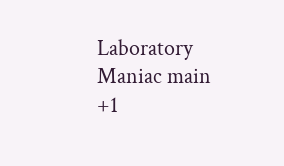Laboratory Maniac main
+1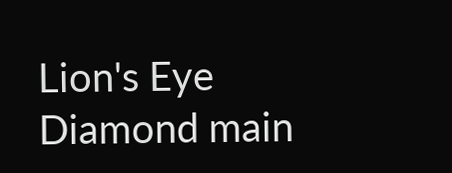Lion's Eye Diamond main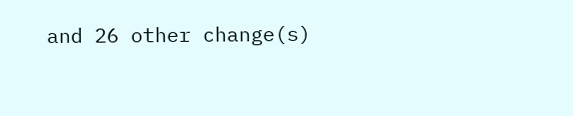and 26 other change(s)